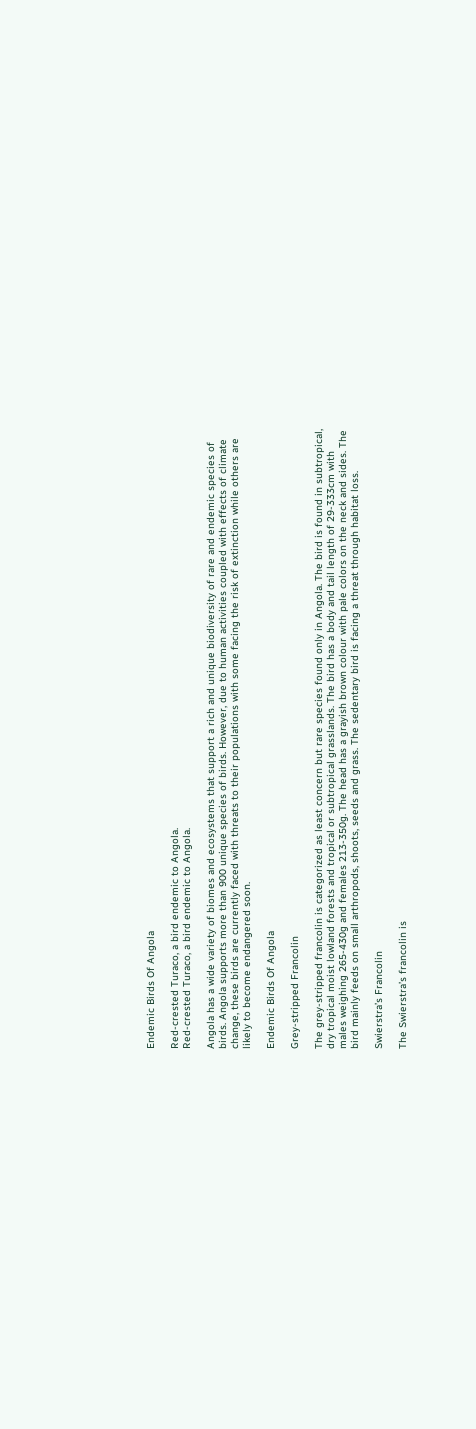Endemic Birds Of Angola

Red-crested Turaco, a bird endemic to Angola.
Red-crested Turaco, a bird endemic to Angola.

Angola has a wide variety of biomes and ecosystems that support a rich and unique biodiversity of rare and endemic species of birds. Angola supports more than 900 unique species of birds. However, due to human activities coupled with effects of climate change, these birds are currently faced with threats to their populations with some facing the risk of extinction while others are likely to become endangered soon.

Endemic Birds Of Angola

Grey-stripped Francolin

The grey-stripped francolin is categorized as least concern but rare species found only in Angola. The bird is found in subtropical, dry tropical moist lowland forests and tropical or subtropical grasslands. The bird has a body and tail length of 29-333cm with males weighing 265-430g and females 213-350g. The head has a grayish brown colour with pale colors on the neck and sides. The bird mainly feeds on small arthropods, shoots, seeds and grass. The sedentary bird is facing a threat through habitat loss.

Swierstra’s Francolin

The Swierstra’s francolin is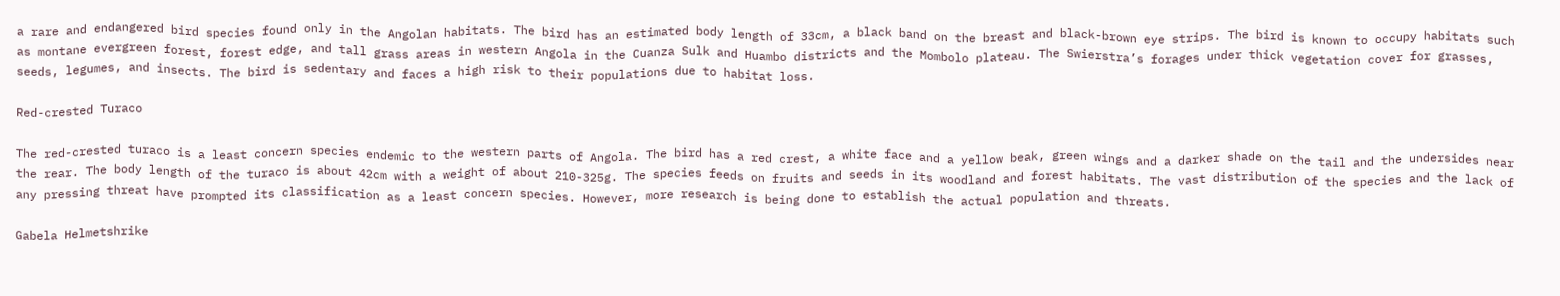a rare and endangered bird species found only in the Angolan habitats. The bird has an estimated body length of 33cm, a black band on the breast and black-brown eye strips. The bird is known to occupy habitats such as montane evergreen forest, forest edge, and tall grass areas in western Angola in the Cuanza Sulk and Huambo districts and the Mombolo plateau. The Swierstra’s forages under thick vegetation cover for grasses, seeds, legumes, and insects. The bird is sedentary and faces a high risk to their populations due to habitat loss.

Red-crested Turaco

The red-crested turaco is a least concern species endemic to the western parts of Angola. The bird has a red crest, a white face and a yellow beak, green wings and a darker shade on the tail and the undersides near the rear. The body length of the turaco is about 42cm with a weight of about 210-325g. The species feeds on fruits and seeds in its woodland and forest habitats. The vast distribution of the species and the lack of any pressing threat have prompted its classification as a least concern species. However, more research is being done to establish the actual population and threats.

Gabela Helmetshrike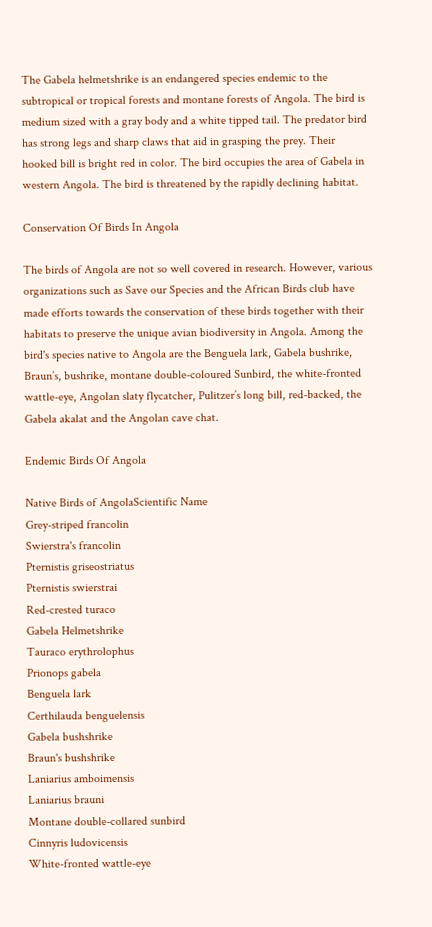The Gabela helmetshrike is an endangered species endemic to the subtropical or tropical forests and montane forests of Angola. The bird is medium sized with a gray body and a white tipped tail. The predator bird has strong legs and sharp claws that aid in grasping the prey. Their hooked bill is bright red in color. The bird occupies the area of Gabela in western Angola. The bird is threatened by the rapidly declining habitat.

Conservation Of Birds In Angola

The birds of Angola are not so well covered in research. However, various organizations such as Save our Species and the African Birds club have made efforts towards the conservation of these birds together with their habitats to preserve the unique avian biodiversity in Angola. Among the bird's species native to Angola are the Benguela lark, Gabela bushrike, Braun’s, bushrike, montane double-coloured Sunbird, the white-fronted wattle-eye, Angolan slaty flycatcher, Pulitzer’s long bill, red-backed, the Gabela akalat and the Angolan cave chat.

Endemic Birds Of Angola

Native Birds of AngolaScientific Name
Grey-striped francolin
Swierstra's francolin
Pternistis griseostriatus
Pternistis swierstrai
Red-crested turaco
Gabela Helmetshrike
Tauraco erythrolophus
Prionops gabela
Benguela lark
Certhilauda benguelensis
Gabela bushshrike
Braun's bushshrike
Laniarius amboimensis
Laniarius brauni
Montane double-collared sunbird
Cinnyris ludovicensis
White-fronted wattle-eye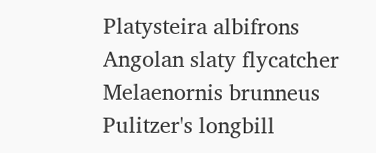Platysteira albifrons
Angolan slaty flycatcher
Melaenornis brunneus
Pulitzer's longbill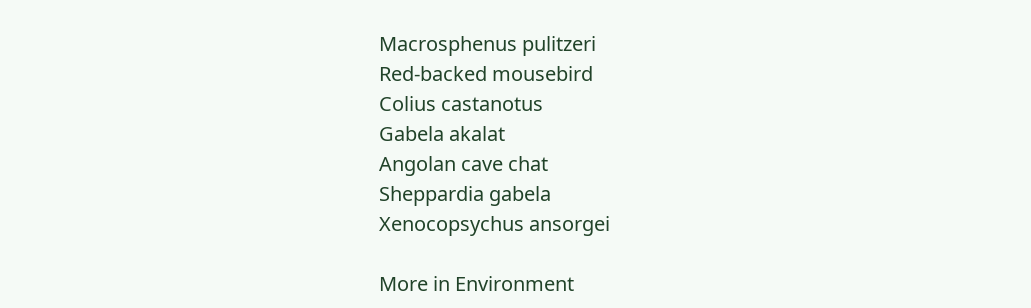Macrosphenus pulitzeri
Red-backed mousebird
Colius castanotus
Gabela akalat
Angolan cave chat
Sheppardia gabela
Xenocopsychus ansorgei

More in Environment